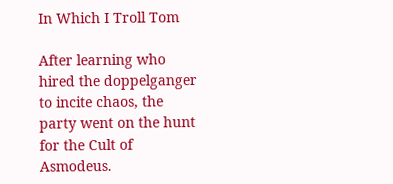In Which I Troll Tom

After learning who hired the doppelganger to incite chaos, the party went on the hunt for the Cult of Asmodeus.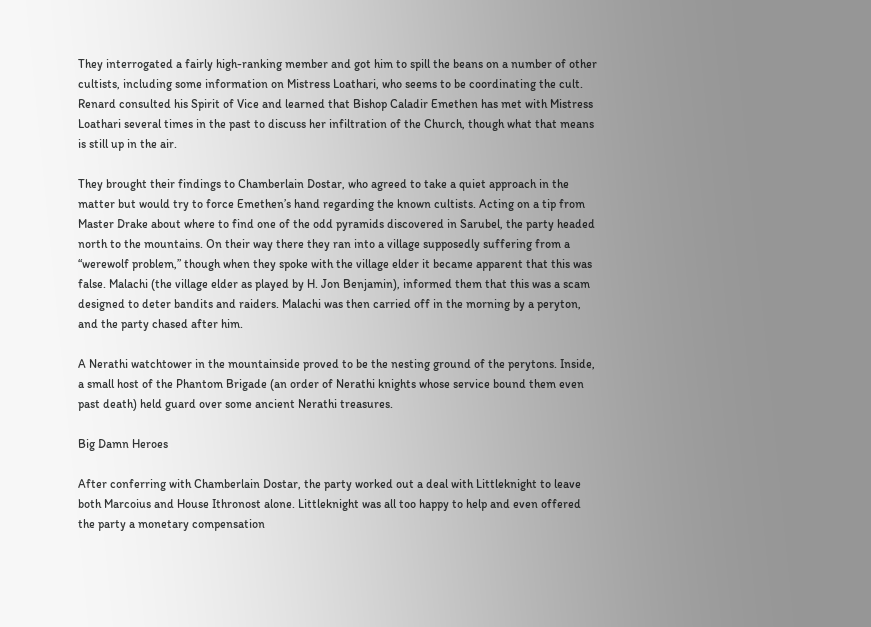They interrogated a fairly high-ranking member and got him to spill the beans on a number of other cultists, including some information on Mistress Loathari, who seems to be coordinating the cult. Renard consulted his Spirit of Vice and learned that Bishop Caladir Emethen has met with Mistress Loathari several times in the past to discuss her infiltration of the Church, though what that means is still up in the air.

They brought their findings to Chamberlain Dostar, who agreed to take a quiet approach in the matter but would try to force Emethen’s hand regarding the known cultists. Acting on a tip from Master Drake about where to find one of the odd pyramids discovered in Sarubel, the party headed north to the mountains. On their way there they ran into a village supposedly suffering from a “werewolf problem,” though when they spoke with the village elder it became apparent that this was false. Malachi (the village elder as played by H. Jon Benjamin), informed them that this was a scam designed to deter bandits and raiders. Malachi was then carried off in the morning by a peryton, and the party chased after him.

A Nerathi watchtower in the mountainside proved to be the nesting ground of the perytons. Inside, a small host of the Phantom Brigade (an order of Nerathi knights whose service bound them even past death) held guard over some ancient Nerathi treasures.

Big Damn Heroes

After conferring with Chamberlain Dostar, the party worked out a deal with Littleknight to leave both Marcoius and House Ithronost alone. Littleknight was all too happy to help and even offered the party a monetary compensation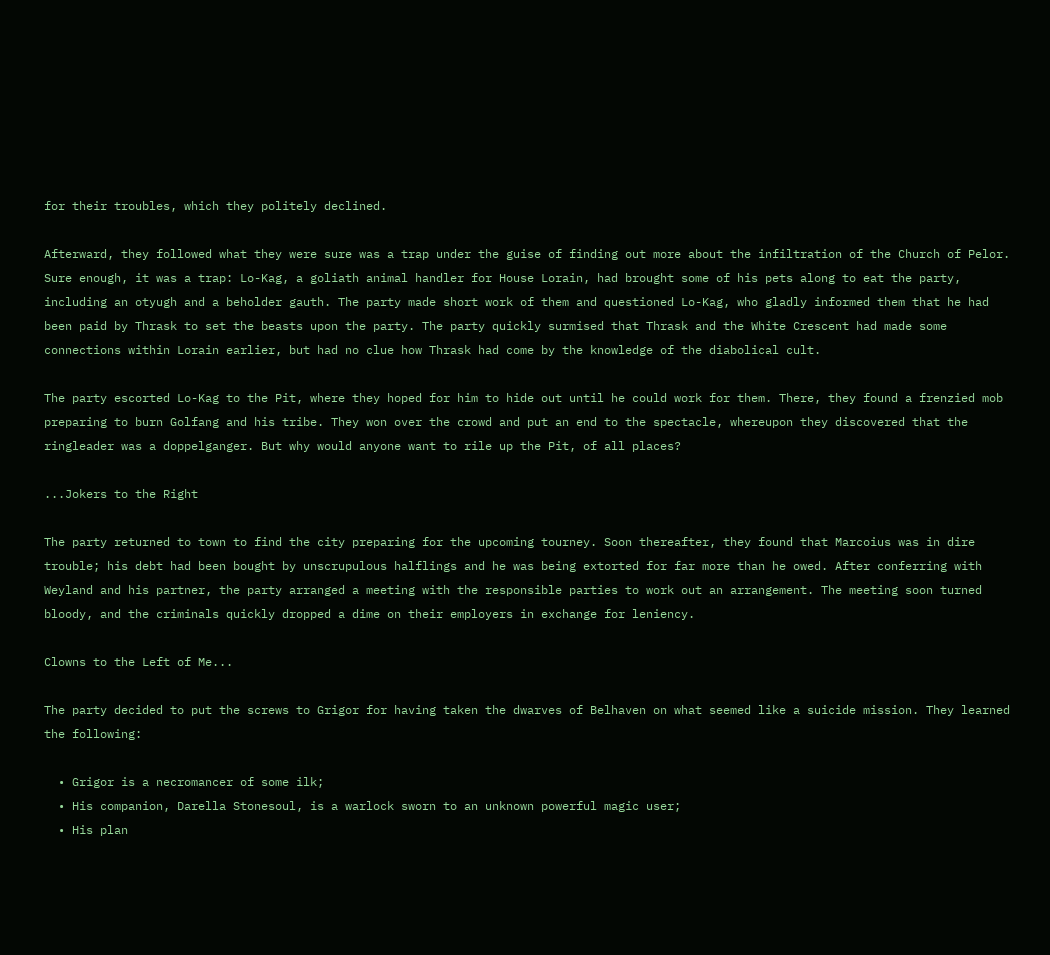for their troubles, which they politely declined.

Afterward, they followed what they were sure was a trap under the guise of finding out more about the infiltration of the Church of Pelor. Sure enough, it was a trap: Lo-Kag, a goliath animal handler for House Lorain, had brought some of his pets along to eat the party, including an otyugh and a beholder gauth. The party made short work of them and questioned Lo-Kag, who gladly informed them that he had been paid by Thrask to set the beasts upon the party. The party quickly surmised that Thrask and the White Crescent had made some connections within Lorain earlier, but had no clue how Thrask had come by the knowledge of the diabolical cult.

The party escorted Lo-Kag to the Pit, where they hoped for him to hide out until he could work for them. There, they found a frenzied mob preparing to burn Golfang and his tribe. They won over the crowd and put an end to the spectacle, whereupon they discovered that the ringleader was a doppelganger. But why would anyone want to rile up the Pit, of all places?

...Jokers to the Right

The party returned to town to find the city preparing for the upcoming tourney. Soon thereafter, they found that Marcoius was in dire trouble; his debt had been bought by unscrupulous halflings and he was being extorted for far more than he owed. After conferring with Weyland and his partner, the party arranged a meeting with the responsible parties to work out an arrangement. The meeting soon turned bloody, and the criminals quickly dropped a dime on their employers in exchange for leniency.

Clowns to the Left of Me...

The party decided to put the screws to Grigor for having taken the dwarves of Belhaven on what seemed like a suicide mission. They learned the following:

  • Grigor is a necromancer of some ilk;
  • His companion, Darella Stonesoul, is a warlock sworn to an unknown powerful magic user;
  • His plan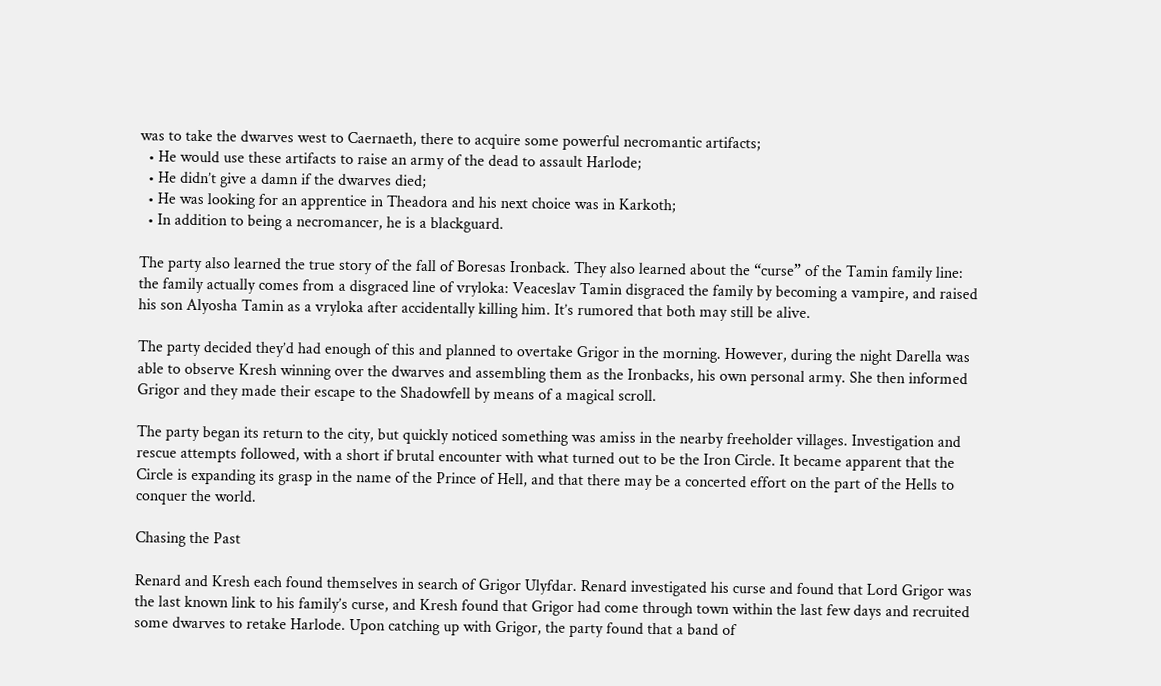was to take the dwarves west to Caernaeth, there to acquire some powerful necromantic artifacts;
  • He would use these artifacts to raise an army of the dead to assault Harlode;
  • He didn’t give a damn if the dwarves died;
  • He was looking for an apprentice in Theadora and his next choice was in Karkoth;
  • In addition to being a necromancer, he is a blackguard.

The party also learned the true story of the fall of Boresas Ironback. They also learned about the “curse” of the Tamin family line: the family actually comes from a disgraced line of vryloka: Veaceslav Tamin disgraced the family by becoming a vampire, and raised his son Alyosha Tamin as a vryloka after accidentally killing him. It’s rumored that both may still be alive.

The party decided they’d had enough of this and planned to overtake Grigor in the morning. However, during the night Darella was able to observe Kresh winning over the dwarves and assembling them as the Ironbacks, his own personal army. She then informed Grigor and they made their escape to the Shadowfell by means of a magical scroll.

The party began its return to the city, but quickly noticed something was amiss in the nearby freeholder villages. Investigation and rescue attempts followed, with a short if brutal encounter with what turned out to be the Iron Circle. It became apparent that the Circle is expanding its grasp in the name of the Prince of Hell, and that there may be a concerted effort on the part of the Hells to conquer the world.

Chasing the Past

Renard and Kresh each found themselves in search of Grigor Ulyfdar. Renard investigated his curse and found that Lord Grigor was the last known link to his family’s curse, and Kresh found that Grigor had come through town within the last few days and recruited some dwarves to retake Harlode. Upon catching up with Grigor, the party found that a band of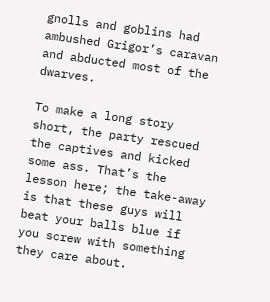gnolls and goblins had ambushed Grigor’s caravan and abducted most of the dwarves.

To make a long story short, the party rescued the captives and kicked some ass. That’s the lesson here; the take-away is that these guys will beat your balls blue if you screw with something they care about.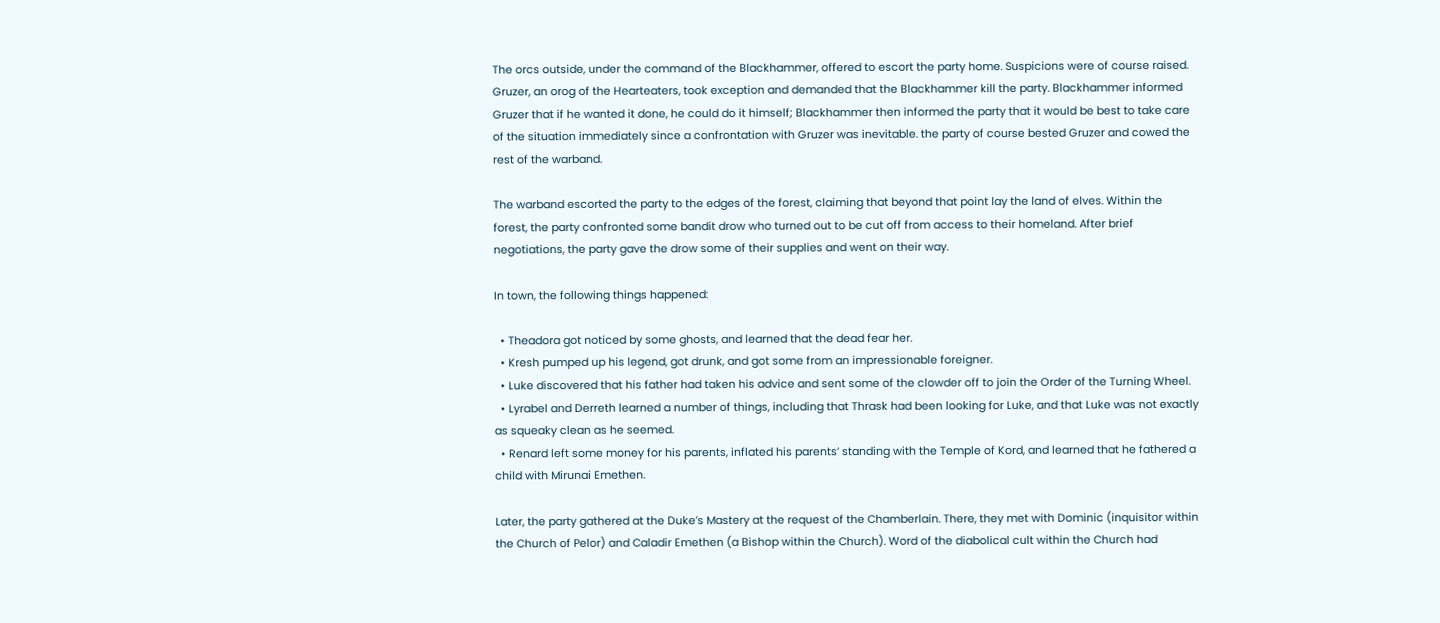The orcs outside, under the command of the Blackhammer, offered to escort the party home. Suspicions were of course raised. Gruzer, an orog of the Hearteaters, took exception and demanded that the Blackhammer kill the party. Blackhammer informed Gruzer that if he wanted it done, he could do it himself; Blackhammer then informed the party that it would be best to take care of the situation immediately since a confrontation with Gruzer was inevitable. the party of course bested Gruzer and cowed the rest of the warband.

The warband escorted the party to the edges of the forest, claiming that beyond that point lay the land of elves. Within the forest, the party confronted some bandit drow who turned out to be cut off from access to their homeland. After brief negotiations, the party gave the drow some of their supplies and went on their way.

In town, the following things happened:

  • Theadora got noticed by some ghosts, and learned that the dead fear her.
  • Kresh pumped up his legend, got drunk, and got some from an impressionable foreigner.
  • Luke discovered that his father had taken his advice and sent some of the clowder off to join the Order of the Turning Wheel.
  • Lyrabel and Derreth learned a number of things, including that Thrask had been looking for Luke, and that Luke was not exactly as squeaky clean as he seemed.
  • Renard left some money for his parents, inflated his parents’ standing with the Temple of Kord, and learned that he fathered a child with Mirunai Emethen.

Later, the party gathered at the Duke’s Mastery at the request of the Chamberlain. There, they met with Dominic (inquisitor within the Church of Pelor) and Caladir Emethen (a Bishop within the Church). Word of the diabolical cult within the Church had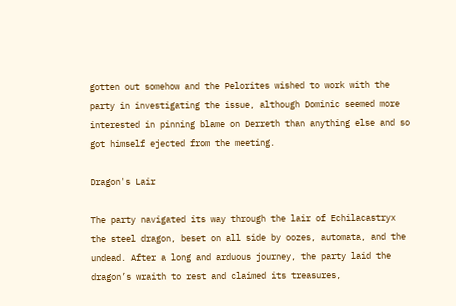gotten out somehow and the Pelorites wished to work with the party in investigating the issue, although Dominic seemed more interested in pinning blame on Derreth than anything else and so got himself ejected from the meeting.

Dragon's Lair

The party navigated its way through the lair of Echilacastryx the steel dragon, beset on all side by oozes, automata, and the undead. After a long and arduous journey, the party laid the dragon’s wraith to rest and claimed its treasures,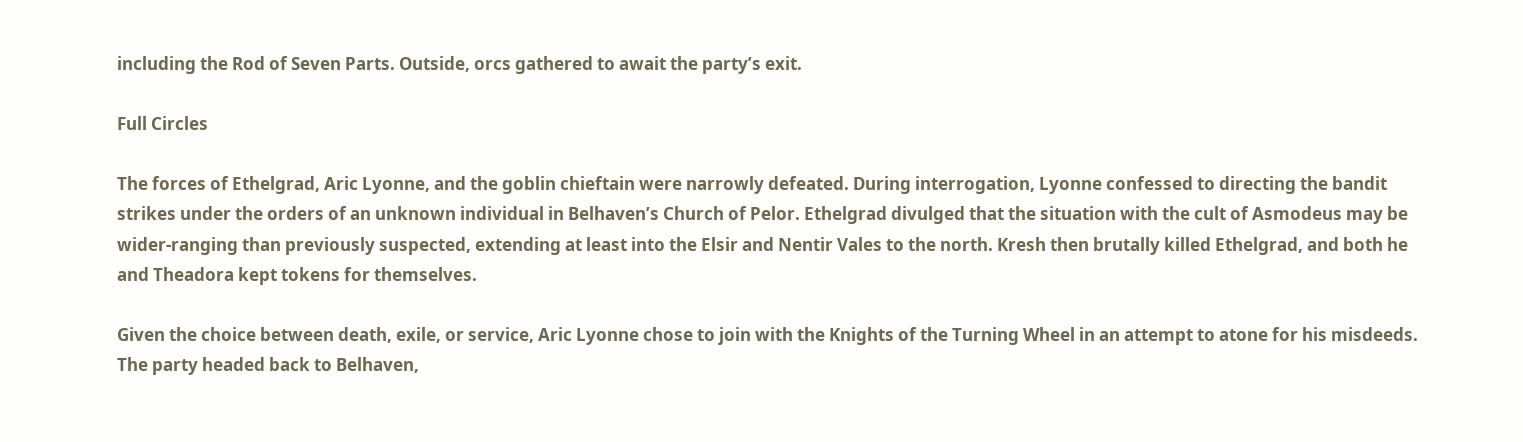including the Rod of Seven Parts. Outside, orcs gathered to await the party’s exit.

Full Circles

The forces of Ethelgrad, Aric Lyonne, and the goblin chieftain were narrowly defeated. During interrogation, Lyonne confessed to directing the bandit strikes under the orders of an unknown individual in Belhaven’s Church of Pelor. Ethelgrad divulged that the situation with the cult of Asmodeus may be wider-ranging than previously suspected, extending at least into the Elsir and Nentir Vales to the north. Kresh then brutally killed Ethelgrad, and both he and Theadora kept tokens for themselves.

Given the choice between death, exile, or service, Aric Lyonne chose to join with the Knights of the Turning Wheel in an attempt to atone for his misdeeds. The party headed back to Belhaven,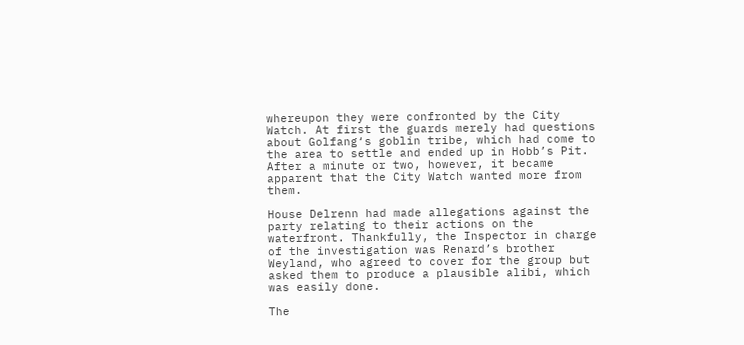whereupon they were confronted by the City Watch. At first the guards merely had questions about Golfang‘s goblin tribe, which had come to the area to settle and ended up in Hobb’s Pit. After a minute or two, however, it became apparent that the City Watch wanted more from them.

House Delrenn had made allegations against the party relating to their actions on the waterfront. Thankfully, the Inspector in charge of the investigation was Renard’s brother Weyland, who agreed to cover for the group but asked them to produce a plausible alibi, which was easily done.

The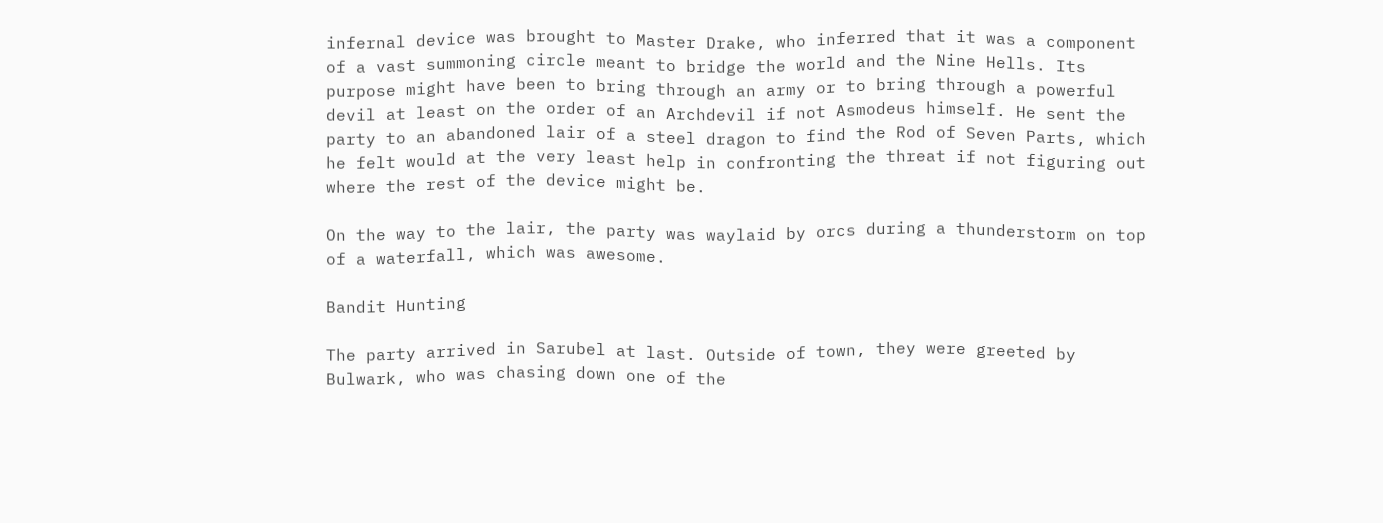infernal device was brought to Master Drake, who inferred that it was a component of a vast summoning circle meant to bridge the world and the Nine Hells. Its purpose might have been to bring through an army or to bring through a powerful devil at least on the order of an Archdevil if not Asmodeus himself. He sent the party to an abandoned lair of a steel dragon to find the Rod of Seven Parts, which he felt would at the very least help in confronting the threat if not figuring out where the rest of the device might be.

On the way to the lair, the party was waylaid by orcs during a thunderstorm on top of a waterfall, which was awesome.

Bandit Hunting

The party arrived in Sarubel at last. Outside of town, they were greeted by Bulwark, who was chasing down one of the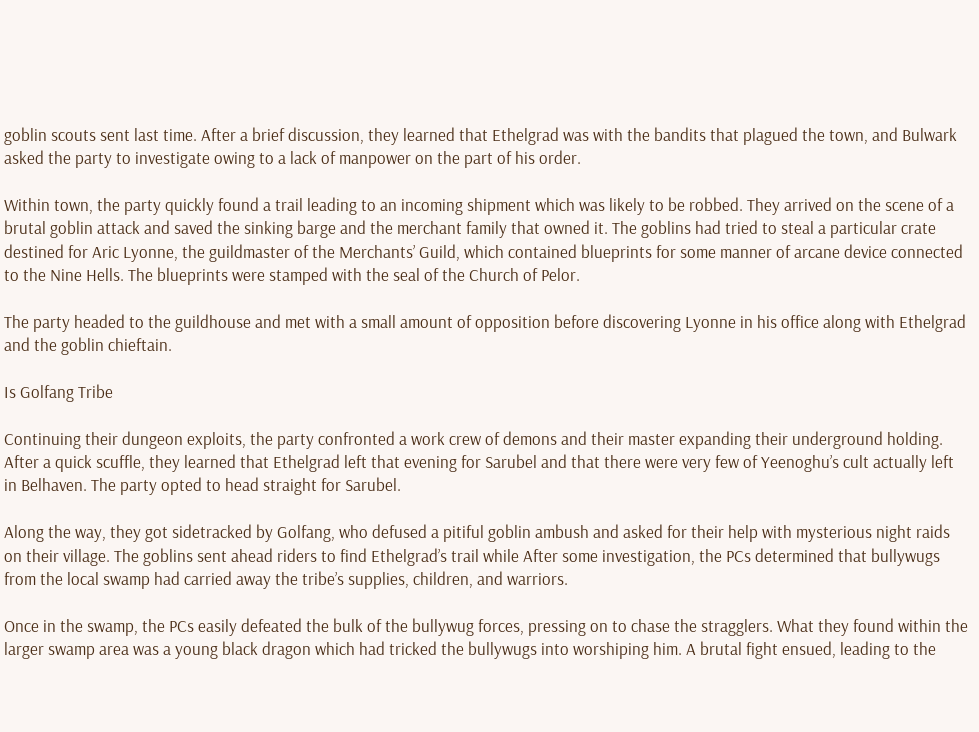goblin scouts sent last time. After a brief discussion, they learned that Ethelgrad was with the bandits that plagued the town, and Bulwark asked the party to investigate owing to a lack of manpower on the part of his order.

Within town, the party quickly found a trail leading to an incoming shipment which was likely to be robbed. They arrived on the scene of a brutal goblin attack and saved the sinking barge and the merchant family that owned it. The goblins had tried to steal a particular crate destined for Aric Lyonne, the guildmaster of the Merchants’ Guild, which contained blueprints for some manner of arcane device connected to the Nine Hells. The blueprints were stamped with the seal of the Church of Pelor.

The party headed to the guildhouse and met with a small amount of opposition before discovering Lyonne in his office along with Ethelgrad and the goblin chieftain.

Is Golfang Tribe

Continuing their dungeon exploits, the party confronted a work crew of demons and their master expanding their underground holding. After a quick scuffle, they learned that Ethelgrad left that evening for Sarubel and that there were very few of Yeenoghu’s cult actually left in Belhaven. The party opted to head straight for Sarubel.

Along the way, they got sidetracked by Golfang, who defused a pitiful goblin ambush and asked for their help with mysterious night raids on their village. The goblins sent ahead riders to find Ethelgrad’s trail while After some investigation, the PCs determined that bullywugs from the local swamp had carried away the tribe’s supplies, children, and warriors.

Once in the swamp, the PCs easily defeated the bulk of the bullywug forces, pressing on to chase the stragglers. What they found within the larger swamp area was a young black dragon which had tricked the bullywugs into worshiping him. A brutal fight ensued, leading to the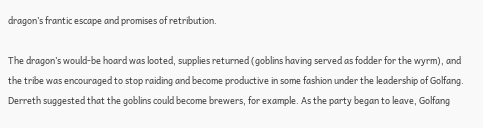dragon’s frantic escape and promises of retribution.

The dragon’s would-be hoard was looted, supplies returned (goblins having served as fodder for the wyrm), and the tribe was encouraged to stop raiding and become productive in some fashion under the leadership of Golfang. Derreth suggested that the goblins could become brewers, for example. As the party began to leave, Golfang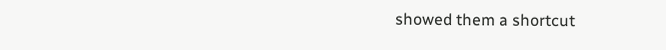showed them a shortcut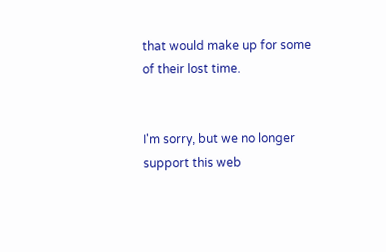that would make up for some of their lost time.


I'm sorry, but we no longer support this web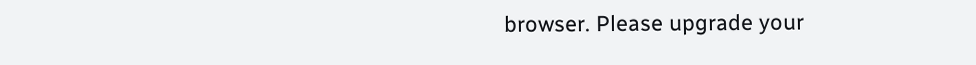browser. Please upgrade your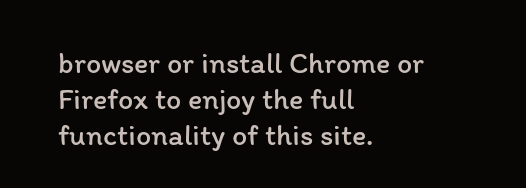browser or install Chrome or Firefox to enjoy the full functionality of this site.